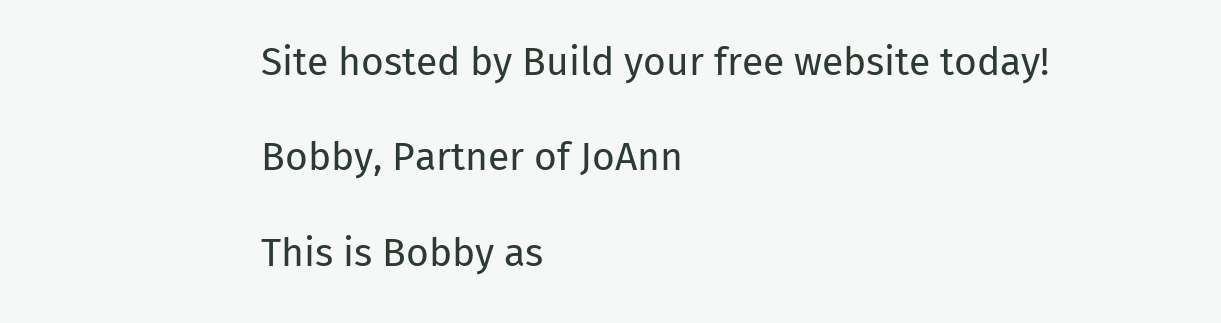Site hosted by Build your free website today!

Bobby, Partner of JoAnn

This is Bobby as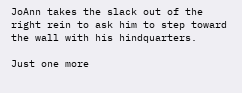JoAnn takes the slack out of the right rein to ask him to step toward the wall with his hindquarters.

Just one more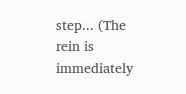step... (The rein is immediately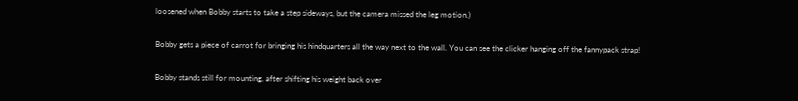loosened when Bobby starts to take a step sideways, but the camera missed the leg motion.)

Bobby gets a piece of carrot for bringing his hindquarters all the way next to the wall. You can see the clicker hanging off the fannypack strap!

Bobby stands still for mounting, after shifting his weight back over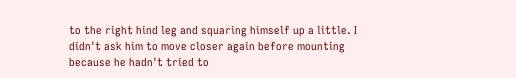to the right hind leg and squaring himself up a little. I didn't ask him to move closer again before mounting because he hadn't tried to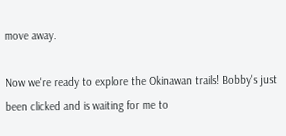move away.

Now we're ready to explore the Okinawan trails! Bobby's just been clicked and is waiting for me to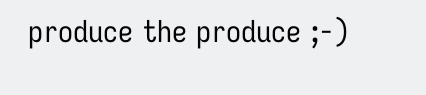produce the produce ;-)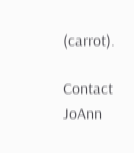(carrot).

Contact JoAnn